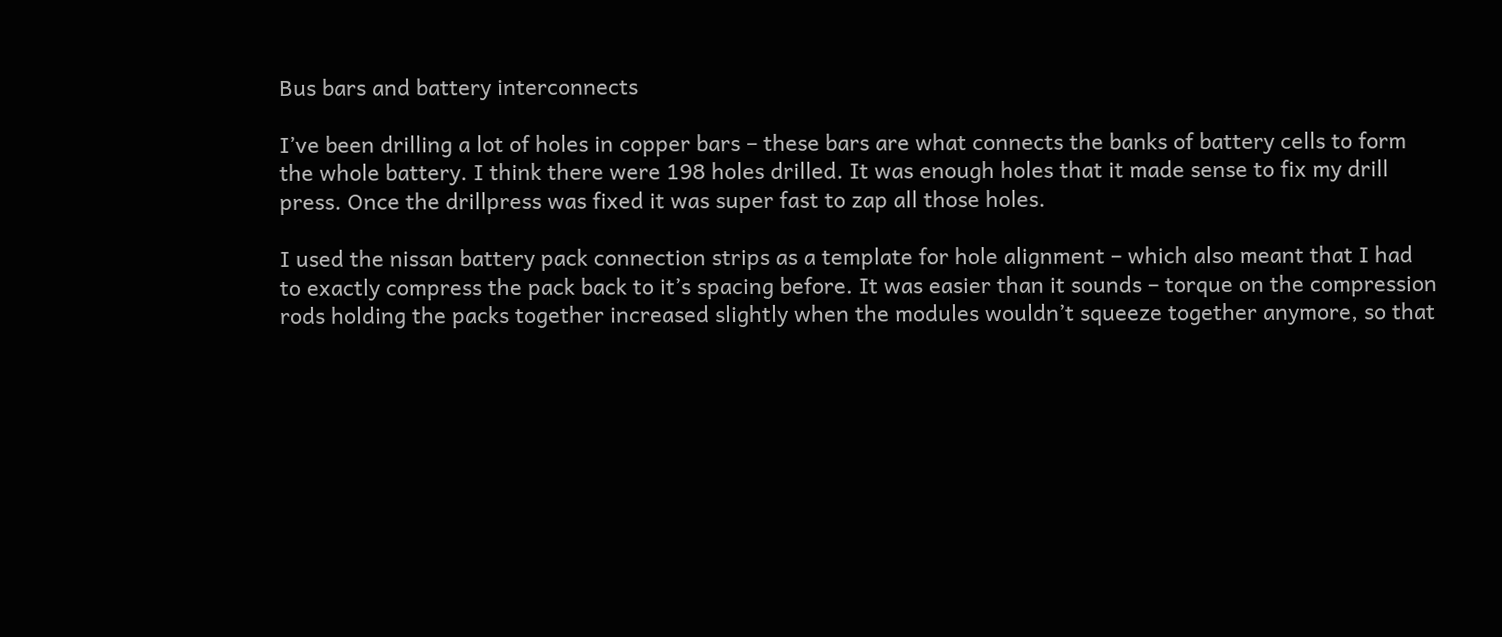Bus bars and battery interconnects

I’ve been drilling a lot of holes in copper bars – these bars are what connects the banks of battery cells to form the whole battery. I think there were 198 holes drilled. It was enough holes that it made sense to fix my drill press. Once the drillpress was fixed it was super fast to zap all those holes.

I used the nissan battery pack connection strips as a template for hole alignment – which also meant that I had to exactly compress the pack back to it’s spacing before. It was easier than it sounds – torque on the compression rods holding the packs together increased slightly when the modules wouldn’t squeeze together anymore, so that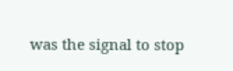was the signal to stop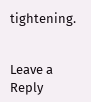tightening.


Leave a Reply